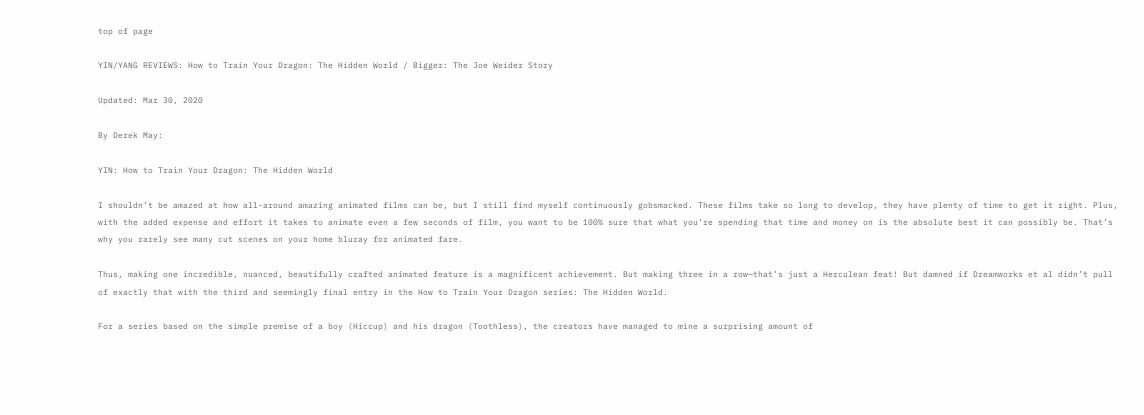top of page

YIN/YANG REVIEWS: How to Train Your Dragon: The Hidden World / Bigger: The Joe Weider Story

Updated: Mar 30, 2020

By Derek May:

YIN: How to Train Your Dragon: The Hidden World

I shouldn’t be amazed at how all-around amazing animated films can be, but I still find myself continuously gobsmacked. These films take so long to develop, they have plenty of time to get it right. Plus, with the added expense and effort it takes to animate even a few seconds of film, you want to be 100% sure that what you’re spending that time and money on is the absolute best it can possibly be. That’s why you rarely see many cut scenes on your home bluray for animated fare.

Thus, making one incredible, nuanced, beautifully crafted animated feature is a magnificent achievement. But making three in a row—that’s just a Herculean feat! But damned if Dreamworks et al didn’t pull of exactly that with the third and seemingly final entry in the How to Train Your Dragon series: The Hidden World.

For a series based on the simple premise of a boy (Hiccup) and his dragon (Toothless), the creators have managed to mine a surprising amount of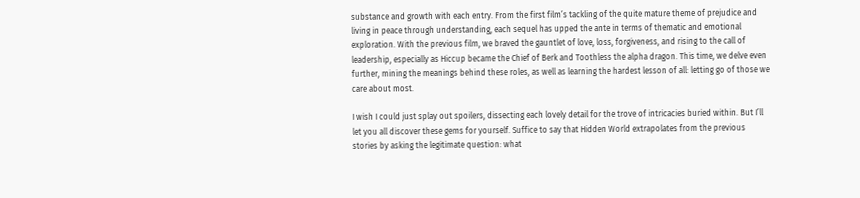substance and growth with each entry. From the first film’s tackling of the quite mature theme of prejudice and living in peace through understanding, each sequel has upped the ante in terms of thematic and emotional exploration. With the previous film, we braved the gauntlet of love, loss, forgiveness, and rising to the call of leadership, especially as Hiccup became the Chief of Berk and Toothless the alpha dragon. This time, we delve even further, mining the meanings behind these roles, as well as learning the hardest lesson of all: letting go of those we care about most.

I wish I could just splay out spoilers, dissecting each lovely detail for the trove of intricacies buried within. But I’ll let you all discover these gems for yourself. Suffice to say that Hidden World extrapolates from the previous stories by asking the legitimate question: what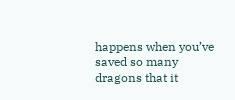happens when you’ve saved so many dragons that it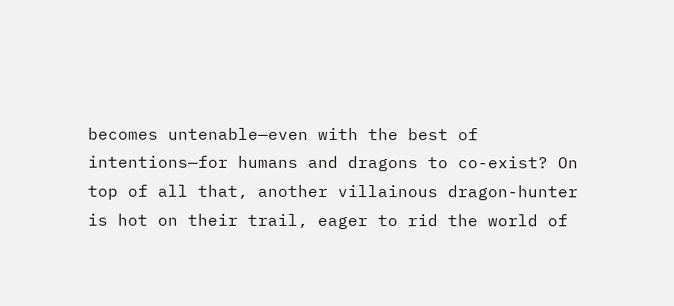becomes untenable—even with the best of intentions—for humans and dragons to co-exist? On top of all that, another villainous dragon-hunter is hot on their trail, eager to rid the world of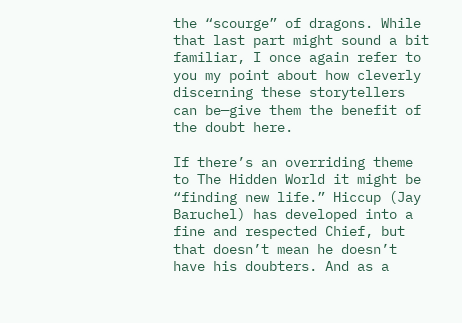the “scourge” of dragons. While that last part might sound a bit familiar, I once again refer to you my point about how cleverly discerning these storytellers can be—give them the benefit of the doubt here.

If there’s an overriding theme to The Hidden World it might be “finding new life.” Hiccup (Jay Baruchel) has developed into a fine and respected Chief, but that doesn’t mean he doesn’t have his doubters. And as a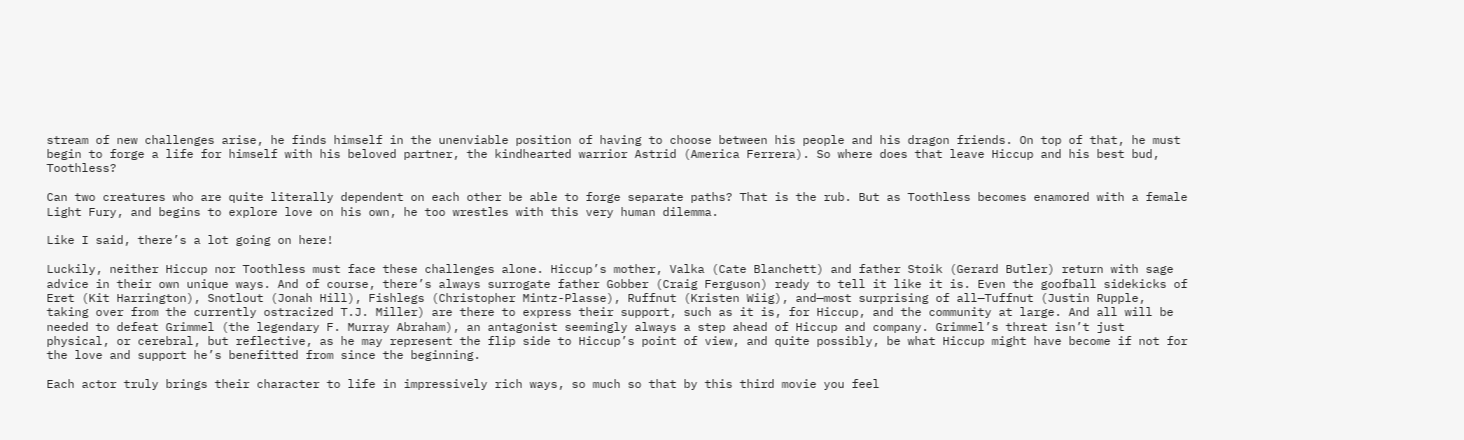stream of new challenges arise, he finds himself in the unenviable position of having to choose between his people and his dragon friends. On top of that, he must begin to forge a life for himself with his beloved partner, the kindhearted warrior Astrid (America Ferrera). So where does that leave Hiccup and his best bud, Toothless?

Can two creatures who are quite literally dependent on each other be able to forge separate paths? That is the rub. But as Toothless becomes enamored with a female Light Fury, and begins to explore love on his own, he too wrestles with this very human dilemma.

Like I said, there’s a lot going on here!

Luckily, neither Hiccup nor Toothless must face these challenges alone. Hiccup’s mother, Valka (Cate Blanchett) and father Stoik (Gerard Butler) return with sage advice in their own unique ways. And of course, there’s always surrogate father Gobber (Craig Ferguson) ready to tell it like it is. Even the goofball sidekicks of Eret (Kit Harrington), Snotlout (Jonah Hill), Fishlegs (Christopher Mintz-Plasse), Ruffnut (Kristen Wiig), and—most surprising of all—Tuffnut (Justin Rupple, taking over from the currently ostracized T.J. Miller) are there to express their support, such as it is, for Hiccup, and the community at large. And all will be needed to defeat Grimmel (the legendary F. Murray Abraham), an antagonist seemingly always a step ahead of Hiccup and company. Grimmel’s threat isn’t just physical, or cerebral, but reflective, as he may represent the flip side to Hiccup’s point of view, and quite possibly, be what Hiccup might have become if not for the love and support he’s benefitted from since the beginning.

Each actor truly brings their character to life in impressively rich ways, so much so that by this third movie you feel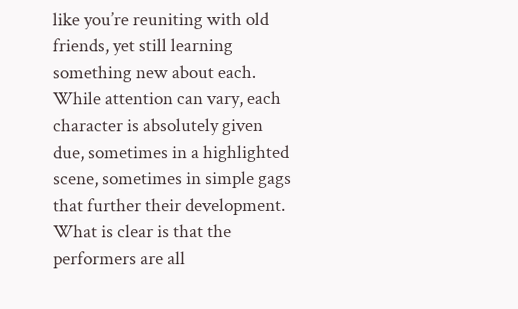like you’re reuniting with old friends, yet still learning something new about each. While attention can vary, each character is absolutely given due, sometimes in a highlighted scene, sometimes in simple gags that further their development. What is clear is that the performers are all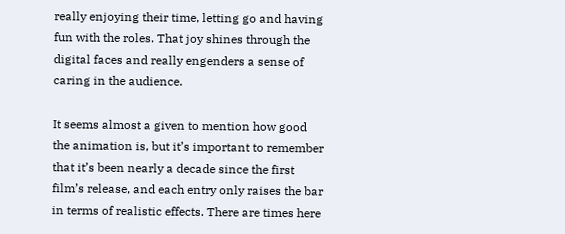really enjoying their time, letting go and having fun with the roles. That joy shines through the digital faces and really engenders a sense of caring in the audience.

It seems almost a given to mention how good the animation is, but it’s important to remember that it’s been nearly a decade since the first film’s release, and each entry only raises the bar in terms of realistic effects. There are times here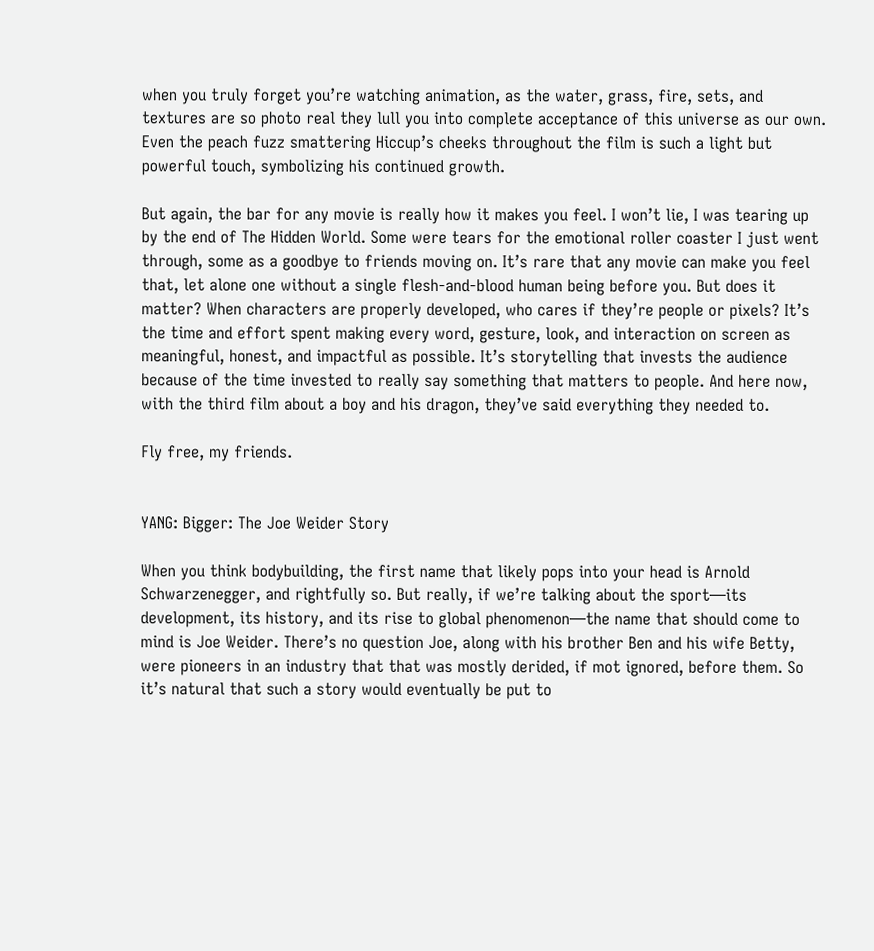when you truly forget you’re watching animation, as the water, grass, fire, sets, and textures are so photo real they lull you into complete acceptance of this universe as our own. Even the peach fuzz smattering Hiccup’s cheeks throughout the film is such a light but powerful touch, symbolizing his continued growth.

But again, the bar for any movie is really how it makes you feel. I won’t lie, I was tearing up by the end of The Hidden World. Some were tears for the emotional roller coaster I just went through, some as a goodbye to friends moving on. It’s rare that any movie can make you feel that, let alone one without a single flesh-and-blood human being before you. But does it matter? When characters are properly developed, who cares if they’re people or pixels? It’s the time and effort spent making every word, gesture, look, and interaction on screen as meaningful, honest, and impactful as possible. It’s storytelling that invests the audience because of the time invested to really say something that matters to people. And here now, with the third film about a boy and his dragon, they’ve said everything they needed to.

Fly free, my friends.


YANG: Bigger: The Joe Weider Story

When you think bodybuilding, the first name that likely pops into your head is Arnold Schwarzenegger, and rightfully so. But really, if we’re talking about the sport—its development, its history, and its rise to global phenomenon—the name that should come to mind is Joe Weider. There’s no question Joe, along with his brother Ben and his wife Betty, were pioneers in an industry that that was mostly derided, if mot ignored, before them. So it’s natural that such a story would eventually be put to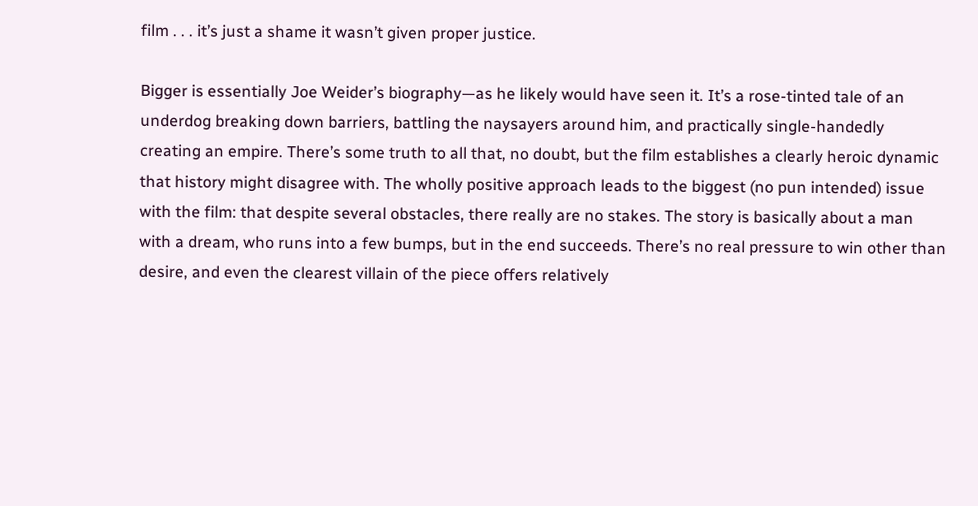film . . . it’s just a shame it wasn’t given proper justice.

Bigger is essentially Joe Weider’s biography—as he likely would have seen it. It’s a rose-tinted tale of an underdog breaking down barriers, battling the naysayers around him, and practically single-handedly creating an empire. There’s some truth to all that, no doubt, but the film establishes a clearly heroic dynamic that history might disagree with. The wholly positive approach leads to the biggest (no pun intended) issue with the film: that despite several obstacles, there really are no stakes. The story is basically about a man with a dream, who runs into a few bumps, but in the end succeeds. There’s no real pressure to win other than desire, and even the clearest villain of the piece offers relatively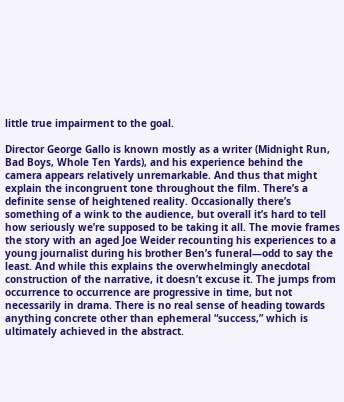little true impairment to the goal.

Director George Gallo is known mostly as a writer (Midnight Run, Bad Boys, Whole Ten Yards), and his experience behind the camera appears relatively unremarkable. And thus that might explain the incongruent tone throughout the film. There’s a definite sense of heightened reality. Occasionally there’s something of a wink to the audience, but overall it’s hard to tell how seriously we’re supposed to be taking it all. The movie frames the story with an aged Joe Weider recounting his experiences to a young journalist during his brother Ben’s funeral—odd to say the least. And while this explains the overwhelmingly anecdotal construction of the narrative, it doesn’t excuse it. The jumps from occurrence to occurrence are progressive in time, but not necessarily in drama. There is no real sense of heading towards anything concrete other than ephemeral “success,” which is ultimately achieved in the abstract.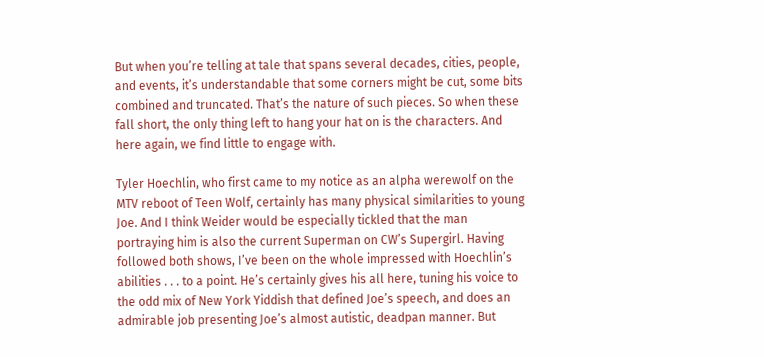But when you’re telling at tale that spans several decades, cities, people, and events, it’s understandable that some corners might be cut, some bits combined and truncated. That’s the nature of such pieces. So when these fall short, the only thing left to hang your hat on is the characters. And here again, we find little to engage with.

Tyler Hoechlin, who first came to my notice as an alpha werewolf on the MTV reboot of Teen Wolf, certainly has many physical similarities to young Joe. And I think Weider would be especially tickled that the man portraying him is also the current Superman on CW’s Supergirl. Having followed both shows, I’ve been on the whole impressed with Hoechlin’s abilities . . . to a point. He’s certainly gives his all here, tuning his voice to the odd mix of New York Yiddish that defined Joe’s speech, and does an admirable job presenting Joe’s almost autistic, deadpan manner. But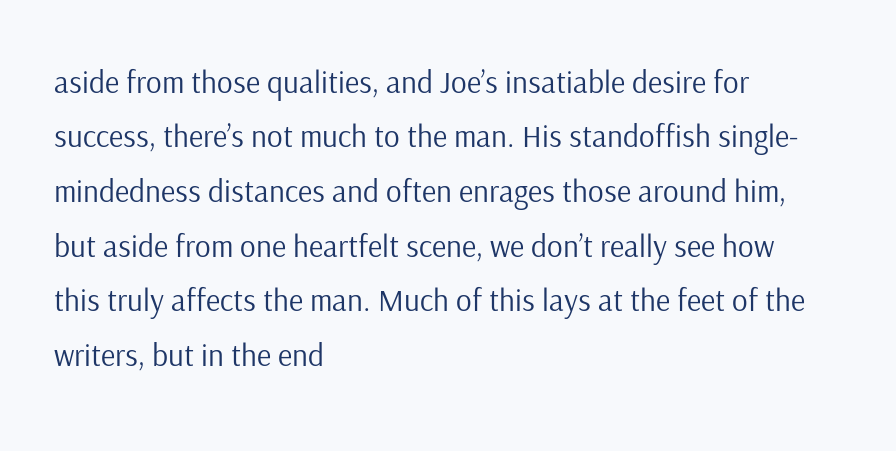aside from those qualities, and Joe’s insatiable desire for success, there’s not much to the man. His standoffish single-mindedness distances and often enrages those around him, but aside from one heartfelt scene, we don’t really see how this truly affects the man. Much of this lays at the feet of the writers, but in the end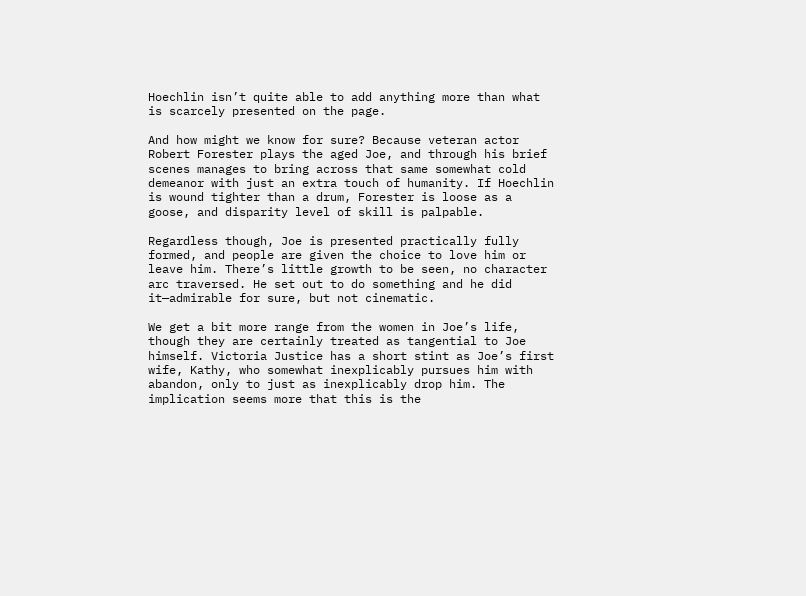Hoechlin isn’t quite able to add anything more than what is scarcely presented on the page.

And how might we know for sure? Because veteran actor Robert Forester plays the aged Joe, and through his brief scenes manages to bring across that same somewhat cold demeanor with just an extra touch of humanity. If Hoechlin is wound tighter than a drum, Forester is loose as a goose, and disparity level of skill is palpable.

Regardless though, Joe is presented practically fully formed, and people are given the choice to love him or leave him. There’s little growth to be seen, no character arc traversed. He set out to do something and he did it—admirable for sure, but not cinematic.

We get a bit more range from the women in Joe’s life, though they are certainly treated as tangential to Joe himself. Victoria Justice has a short stint as Joe’s first wife, Kathy, who somewhat inexplicably pursues him with abandon, only to just as inexplicably drop him. The implication seems more that this is the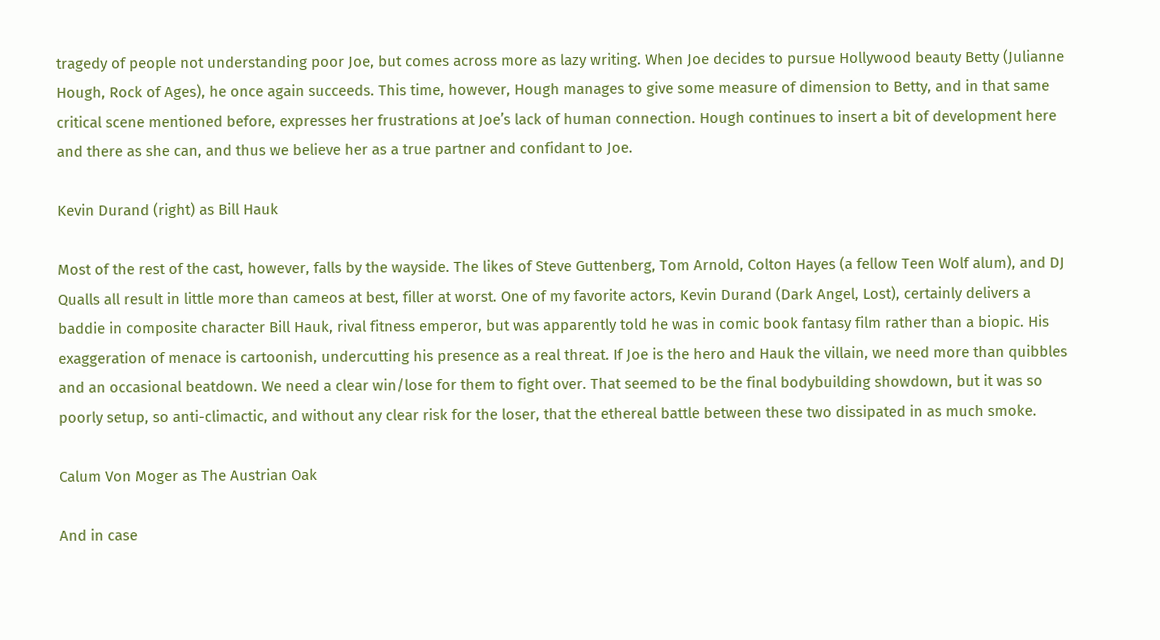tragedy of people not understanding poor Joe, but comes across more as lazy writing. When Joe decides to pursue Hollywood beauty Betty (Julianne Hough, Rock of Ages), he once again succeeds. This time, however, Hough manages to give some measure of dimension to Betty, and in that same critical scene mentioned before, expresses her frustrations at Joe’s lack of human connection. Hough continues to insert a bit of development here and there as she can, and thus we believe her as a true partner and confidant to Joe.

Kevin Durand (right) as Bill Hauk

Most of the rest of the cast, however, falls by the wayside. The likes of Steve Guttenberg, Tom Arnold, Colton Hayes (a fellow Teen Wolf alum), and DJ Qualls all result in little more than cameos at best, filler at worst. One of my favorite actors, Kevin Durand (Dark Angel, Lost), certainly delivers a baddie in composite character Bill Hauk, rival fitness emperor, but was apparently told he was in comic book fantasy film rather than a biopic. His exaggeration of menace is cartoonish, undercutting his presence as a real threat. If Joe is the hero and Hauk the villain, we need more than quibbles and an occasional beatdown. We need a clear win/lose for them to fight over. That seemed to be the final bodybuilding showdown, but it was so poorly setup, so anti-climactic, and without any clear risk for the loser, that the ethereal battle between these two dissipated in as much smoke.

Calum Von Moger as The Austrian Oak

And in case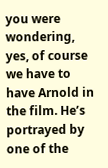you were wondering, yes, of course we have to have Arnold in the film. He’s portrayed by one of the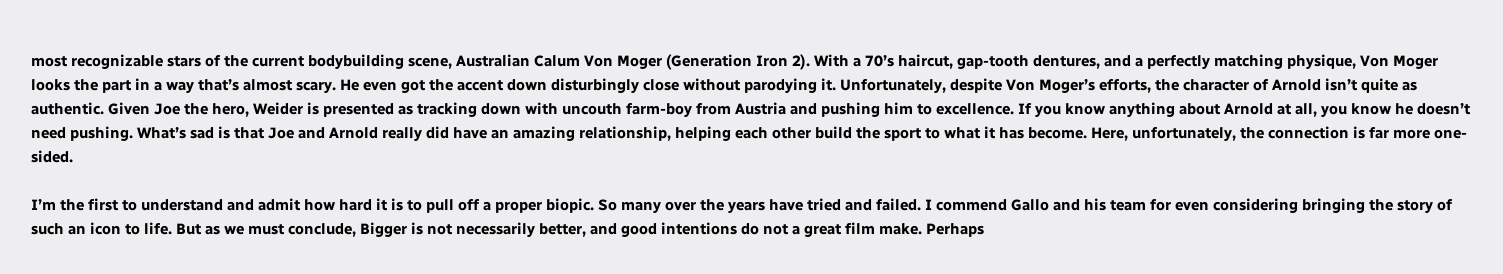most recognizable stars of the current bodybuilding scene, Australian Calum Von Moger (Generation Iron 2). With a 70’s haircut, gap-tooth dentures, and a perfectly matching physique, Von Moger looks the part in a way that’s almost scary. He even got the accent down disturbingly close without parodying it. Unfortunately, despite Von Moger’s efforts, the character of Arnold isn’t quite as authentic. Given Joe the hero, Weider is presented as tracking down with uncouth farm-boy from Austria and pushing him to excellence. If you know anything about Arnold at all, you know he doesn’t need pushing. What’s sad is that Joe and Arnold really did have an amazing relationship, helping each other build the sport to what it has become. Here, unfortunately, the connection is far more one-sided.

I’m the first to understand and admit how hard it is to pull off a proper biopic. So many over the years have tried and failed. I commend Gallo and his team for even considering bringing the story of such an icon to life. But as we must conclude, Bigger is not necessarily better, and good intentions do not a great film make. Perhaps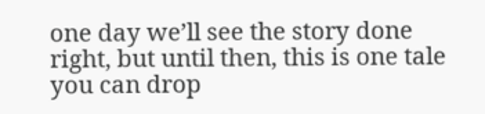one day we’ll see the story done right, but until then, this is one tale you can drop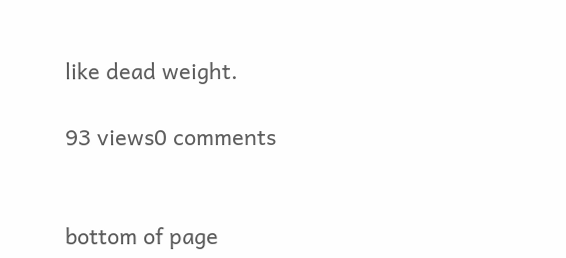like dead weight.

93 views0 comments


bottom of page